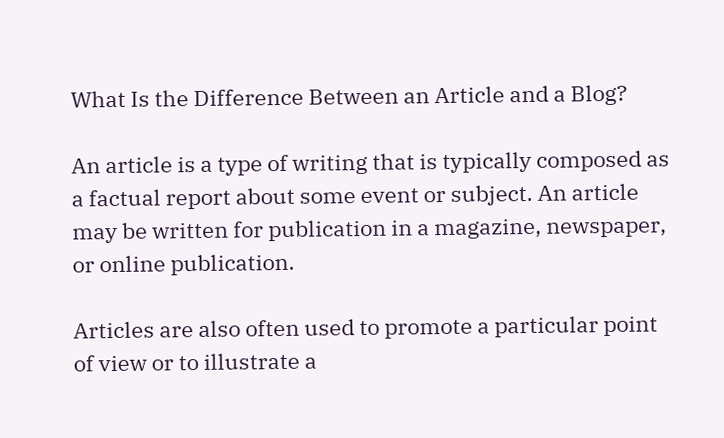What Is the Difference Between an Article and a Blog?

An article is a type of writing that is typically composed as a factual report about some event or subject. An article may be written for publication in a magazine, newspaper, or online publication.

Articles are also often used to promote a particular point of view or to illustrate a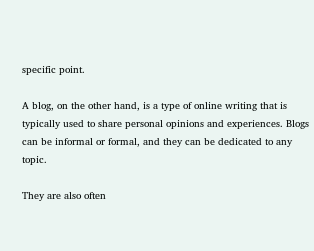specific point.

A blog, on the other hand, is a type of online writing that is typically used to share personal opinions and experiences. Blogs can be informal or formal, and they can be dedicated to any topic.

They are also often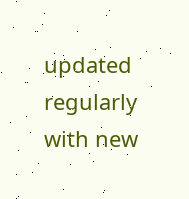updated regularly with new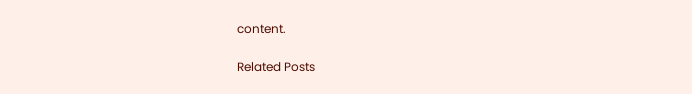content.

Related Posts